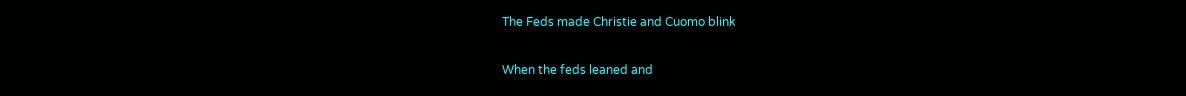The Feds made Christie and Cuomo blink

When the feds leaned and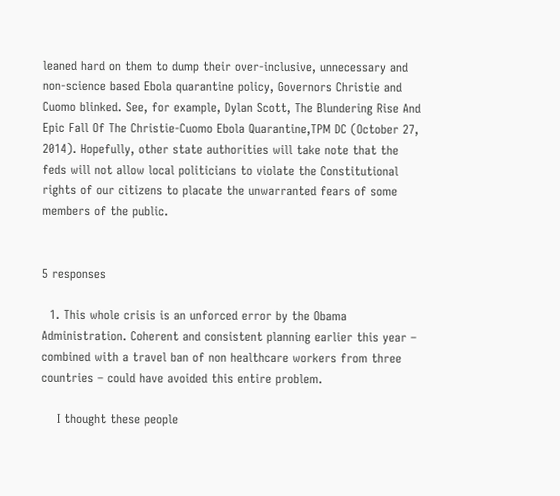leaned hard on them to dump their over-inclusive, unnecessary and non-science based Ebola quarantine policy, Governors Christie and Cuomo blinked. See, for example, Dylan Scott, The Blundering Rise And Epic Fall Of The Christie-Cuomo Ebola Quarantine,TPM DC (October 27, 2014). Hopefully, other state authorities will take note that the feds will not allow local politicians to violate the Constitutional rights of our citizens to placate the unwarranted fears of some members of the public.


5 responses

  1. This whole crisis is an unforced error by the Obama Administration. Coherent and consistent planning earlier this year – combined with a travel ban of non healthcare workers from three countries – could have avoided this entire problem.

    I thought these people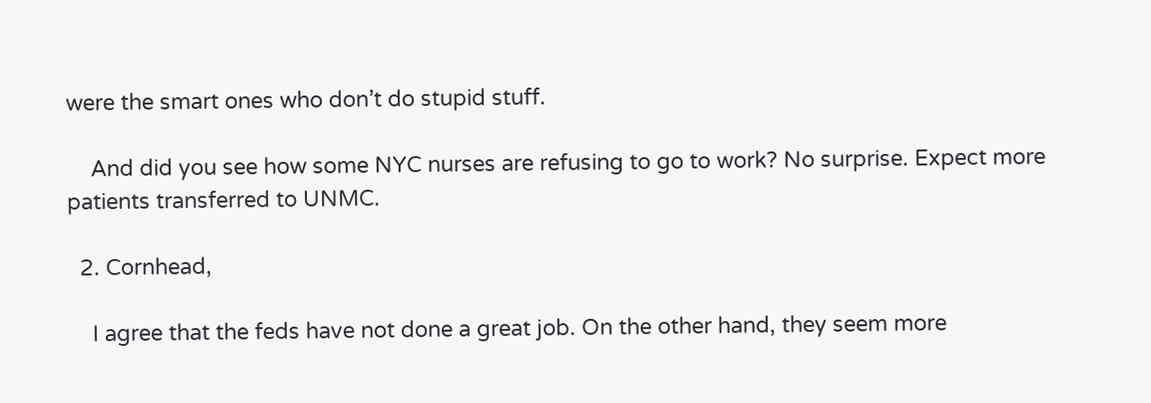were the smart ones who don’t do stupid stuff.

    And did you see how some NYC nurses are refusing to go to work? No surprise. Expect more patients transferred to UNMC.

  2. Cornhead,

    I agree that the feds have not done a great job. On the other hand, they seem more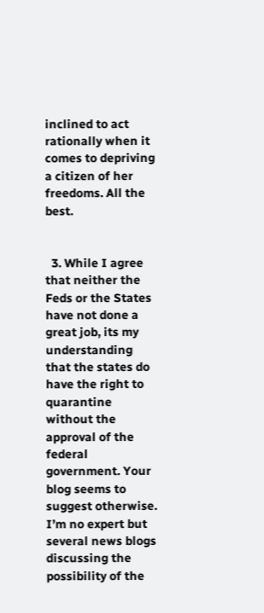inclined to act rationally when it comes to depriving a citizen of her freedoms. All the best.


  3. While I agree that neither the Feds or the States have not done a great job, its my understanding that the states do have the right to quarantine without the approval of the federal government. Your blog seems to suggest otherwise. I’m no expert but several news blogs discussing the possibility of the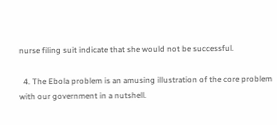nurse filing suit indicate that she would not be successful.

  4. The Ebola problem is an amusing illustration of the core problem with our government in a nutshell.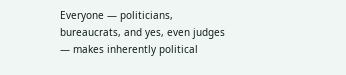Everyone — politicians, bureaucrats, and yes, even judges — makes inherently political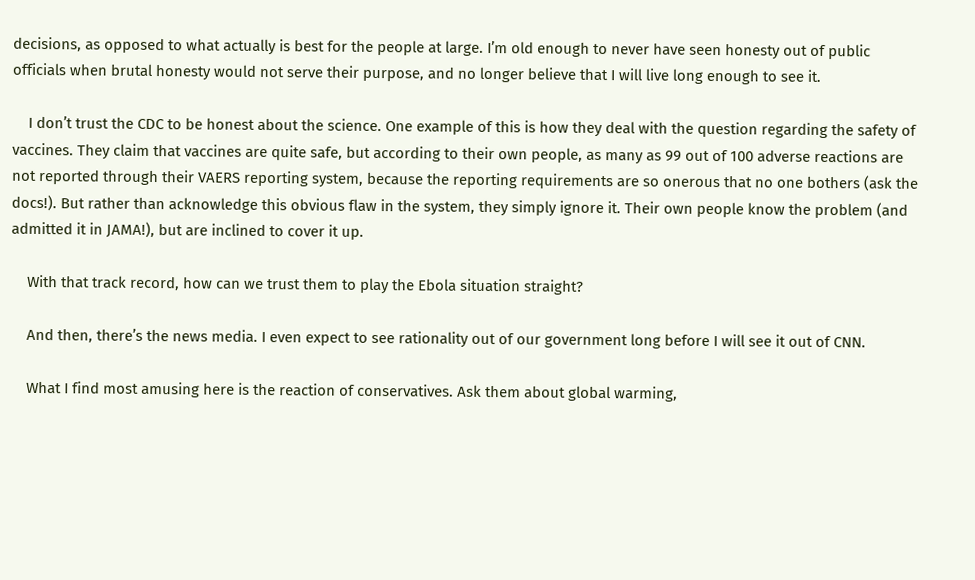decisions, as opposed to what actually is best for the people at large. I’m old enough to never have seen honesty out of public officials when brutal honesty would not serve their purpose, and no longer believe that I will live long enough to see it.

    I don’t trust the CDC to be honest about the science. One example of this is how they deal with the question regarding the safety of vaccines. They claim that vaccines are quite safe, but according to their own people, as many as 99 out of 100 adverse reactions are not reported through their VAERS reporting system, because the reporting requirements are so onerous that no one bothers (ask the docs!). But rather than acknowledge this obvious flaw in the system, they simply ignore it. Their own people know the problem (and admitted it in JAMA!), but are inclined to cover it up.

    With that track record, how can we trust them to play the Ebola situation straight?

    And then, there’s the news media. I even expect to see rationality out of our government long before I will see it out of CNN.

    What I find most amusing here is the reaction of conservatives. Ask them about global warming,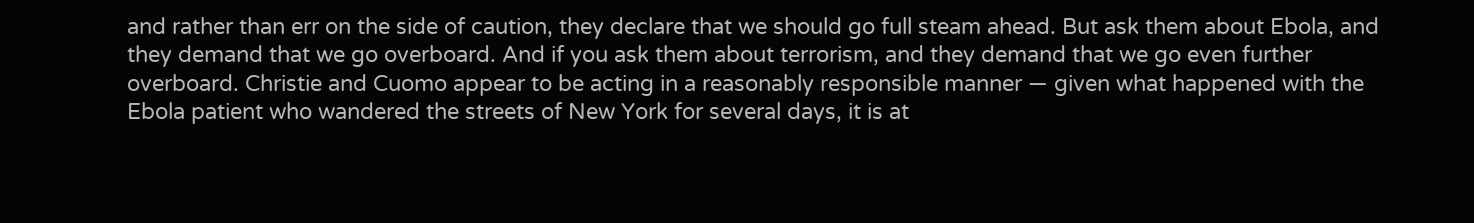and rather than err on the side of caution, they declare that we should go full steam ahead. But ask them about Ebola, and they demand that we go overboard. And if you ask them about terrorism, and they demand that we go even further overboard. Christie and Cuomo appear to be acting in a reasonably responsible manner — given what happened with the Ebola patient who wandered the streets of New York for several days, it is at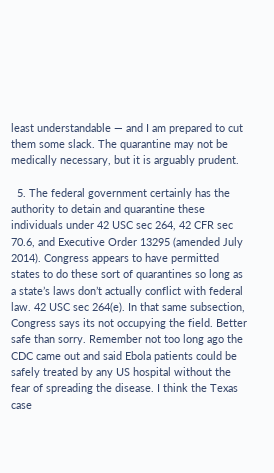least understandable — and I am prepared to cut them some slack. The quarantine may not be medically necessary, but it is arguably prudent.

  5. The federal government certainly has the authority to detain and quarantine these individuals under 42 USC sec 264, 42 CFR sec 70.6, and Executive Order 13295 (amended July 2014). Congress appears to have permitted states to do these sort of quarantines so long as a state’s laws don’t actually conflict with federal law. 42 USC sec 264(e). In that same subsection, Congress says its not occupying the field. Better safe than sorry. Remember not too long ago the CDC came out and said Ebola patients could be safely treated by any US hospital without the fear of spreading the disease. I think the Texas case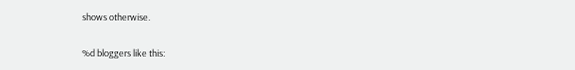shows otherwise.

%d bloggers like this: